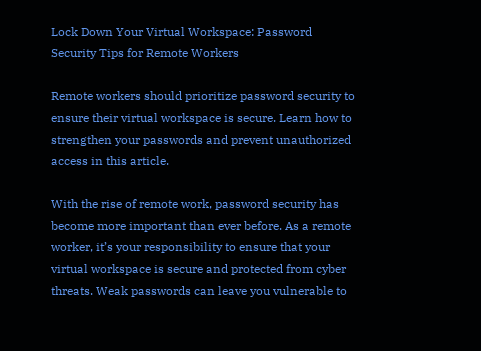Lock Down Your Virtual Workspace: Password Security Tips for Remote Workers

Remote workers should prioritize password security to ensure their virtual workspace is secure. Learn how to strengthen your passwords and prevent unauthorized access in this article.

With the rise of remote work, password security has become more important than ever before. As a remote worker, it’s your responsibility to ensure that your virtual workspace is secure and protected from cyber threats. Weak passwords can leave you vulnerable to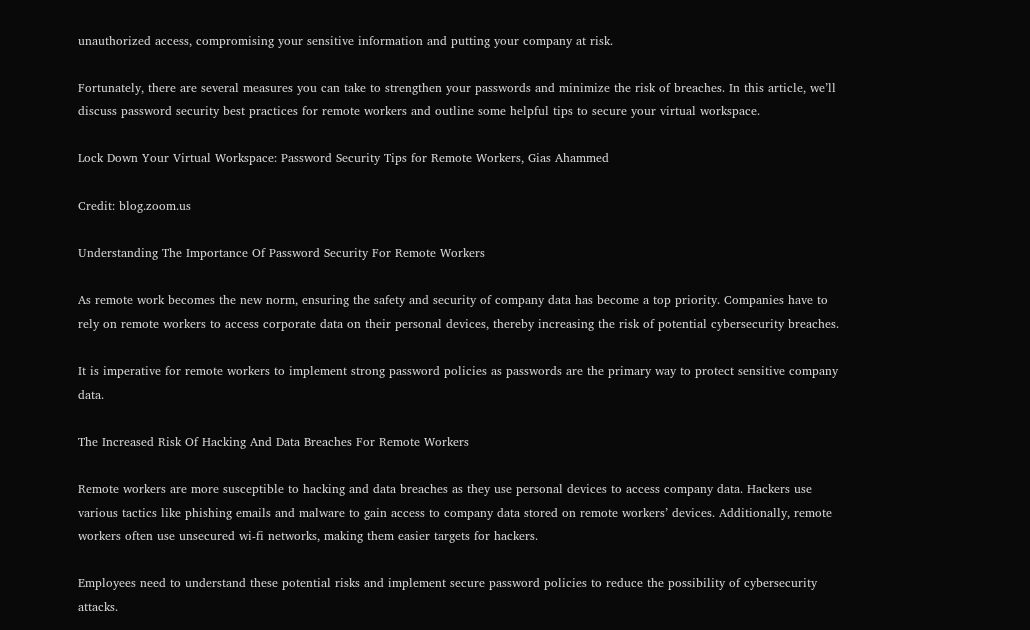unauthorized access, compromising your sensitive information and putting your company at risk.

Fortunately, there are several measures you can take to strengthen your passwords and minimize the risk of breaches. In this article, we’ll discuss password security best practices for remote workers and outline some helpful tips to secure your virtual workspace.

Lock Down Your Virtual Workspace: Password Security Tips for Remote Workers, Gias Ahammed

Credit: blog.zoom.us

Understanding The Importance Of Password Security For Remote Workers

As remote work becomes the new norm, ensuring the safety and security of company data has become a top priority. Companies have to rely on remote workers to access corporate data on their personal devices, thereby increasing the risk of potential cybersecurity breaches.

It is imperative for remote workers to implement strong password policies as passwords are the primary way to protect sensitive company data.

The Increased Risk Of Hacking And Data Breaches For Remote Workers

Remote workers are more susceptible to hacking and data breaches as they use personal devices to access company data. Hackers use various tactics like phishing emails and malware to gain access to company data stored on remote workers’ devices. Additionally, remote workers often use unsecured wi-fi networks, making them easier targets for hackers.

Employees need to understand these potential risks and implement secure password policies to reduce the possibility of cybersecurity attacks.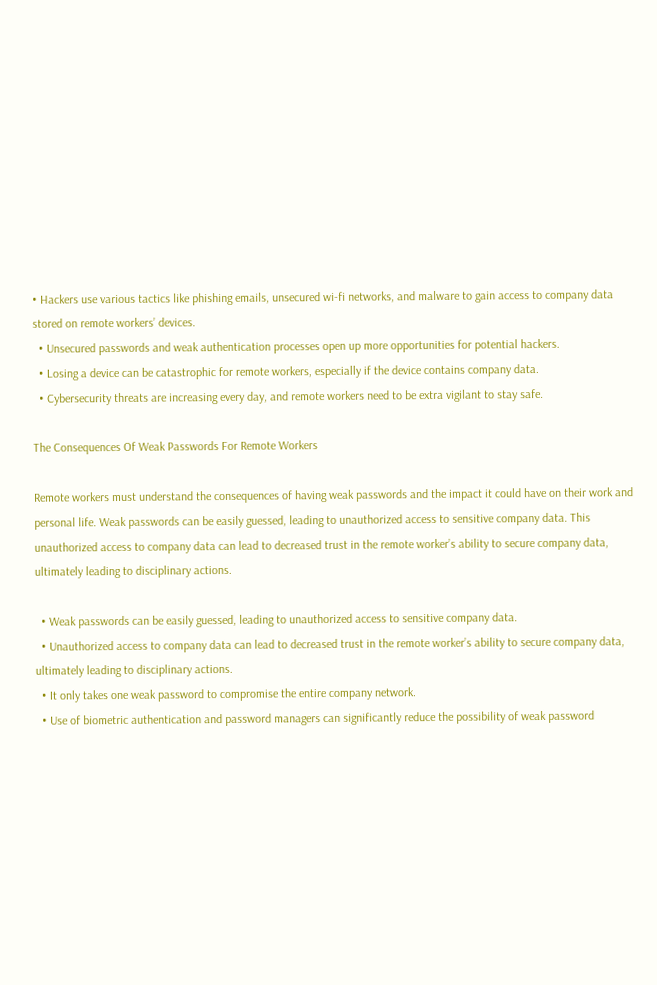• Hackers use various tactics like phishing emails, unsecured wi-fi networks, and malware to gain access to company data stored on remote workers’ devices.
  • Unsecured passwords and weak authentication processes open up more opportunities for potential hackers.
  • Losing a device can be catastrophic for remote workers, especially if the device contains company data.
  • Cybersecurity threats are increasing every day, and remote workers need to be extra vigilant to stay safe.

The Consequences Of Weak Passwords For Remote Workers

Remote workers must understand the consequences of having weak passwords and the impact it could have on their work and personal life. Weak passwords can be easily guessed, leading to unauthorized access to sensitive company data. This unauthorized access to company data can lead to decreased trust in the remote worker’s ability to secure company data, ultimately leading to disciplinary actions.

  • Weak passwords can be easily guessed, leading to unauthorized access to sensitive company data.
  • Unauthorized access to company data can lead to decreased trust in the remote worker’s ability to secure company data, ultimately leading to disciplinary actions.
  • It only takes one weak password to compromise the entire company network.
  • Use of biometric authentication and password managers can significantly reduce the possibility of weak password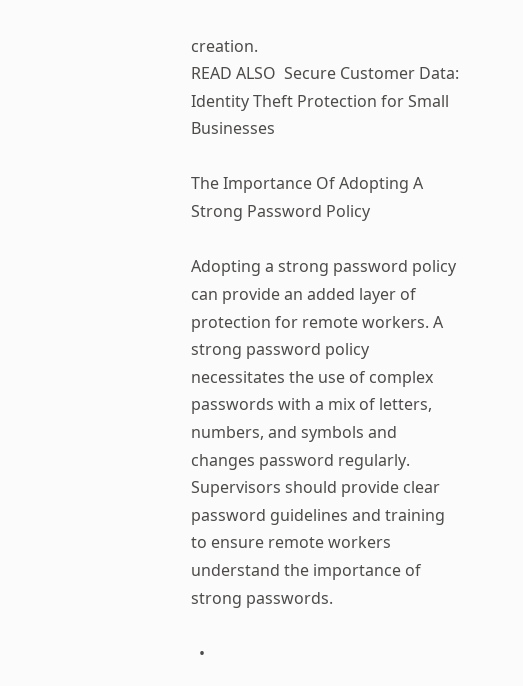creation.
READ ALSO  Secure Customer Data: Identity Theft Protection for Small Businesses

The Importance Of Adopting A Strong Password Policy

Adopting a strong password policy can provide an added layer of protection for remote workers. A strong password policy necessitates the use of complex passwords with a mix of letters, numbers, and symbols and changes password regularly. Supervisors should provide clear password guidelines and training to ensure remote workers understand the importance of strong passwords.

  •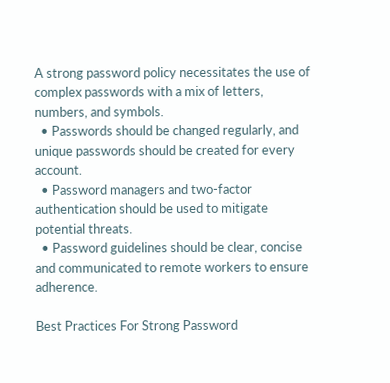A strong password policy necessitates the use of complex passwords with a mix of letters, numbers, and symbols.
  • Passwords should be changed regularly, and unique passwords should be created for every account.
  • Password managers and two-factor authentication should be used to mitigate potential threats.
  • Password guidelines should be clear, concise and communicated to remote workers to ensure adherence.

Best Practices For Strong Password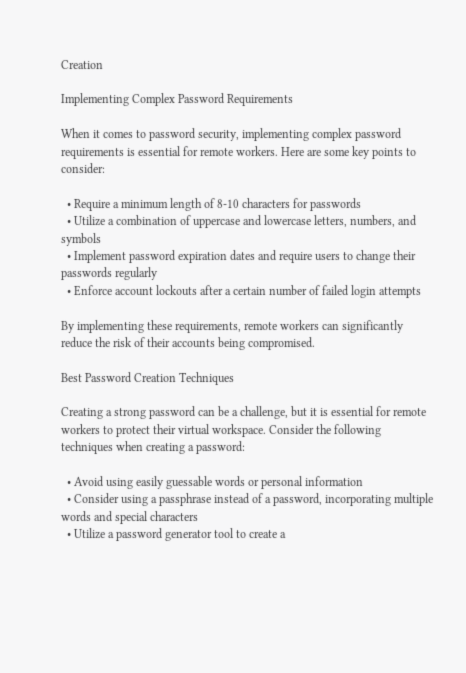Creation

Implementing Complex Password Requirements

When it comes to password security, implementing complex password requirements is essential for remote workers. Here are some key points to consider:

  • Require a minimum length of 8-10 characters for passwords
  • Utilize a combination of uppercase and lowercase letters, numbers, and symbols
  • Implement password expiration dates and require users to change their passwords regularly
  • Enforce account lockouts after a certain number of failed login attempts

By implementing these requirements, remote workers can significantly reduce the risk of their accounts being compromised.

Best Password Creation Techniques

Creating a strong password can be a challenge, but it is essential for remote workers to protect their virtual workspace. Consider the following techniques when creating a password:

  • Avoid using easily guessable words or personal information
  • Consider using a passphrase instead of a password, incorporating multiple words and special characters
  • Utilize a password generator tool to create a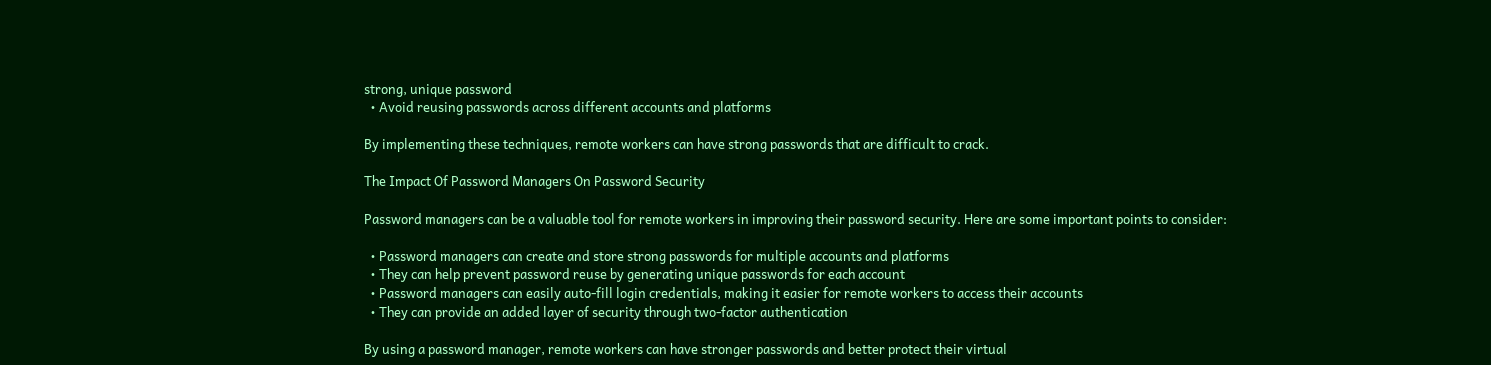strong, unique password
  • Avoid reusing passwords across different accounts and platforms

By implementing these techniques, remote workers can have strong passwords that are difficult to crack.

The Impact Of Password Managers On Password Security

Password managers can be a valuable tool for remote workers in improving their password security. Here are some important points to consider:

  • Password managers can create and store strong passwords for multiple accounts and platforms
  • They can help prevent password reuse by generating unique passwords for each account
  • Password managers can easily auto-fill login credentials, making it easier for remote workers to access their accounts
  • They can provide an added layer of security through two-factor authentication

By using a password manager, remote workers can have stronger passwords and better protect their virtual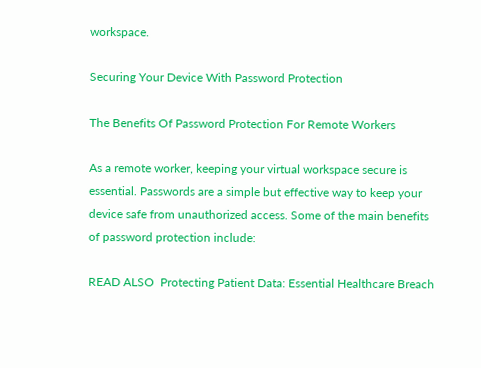workspace.

Securing Your Device With Password Protection

The Benefits Of Password Protection For Remote Workers

As a remote worker, keeping your virtual workspace secure is essential. Passwords are a simple but effective way to keep your device safe from unauthorized access. Some of the main benefits of password protection include:

READ ALSO  Protecting Patient Data: Essential Healthcare Breach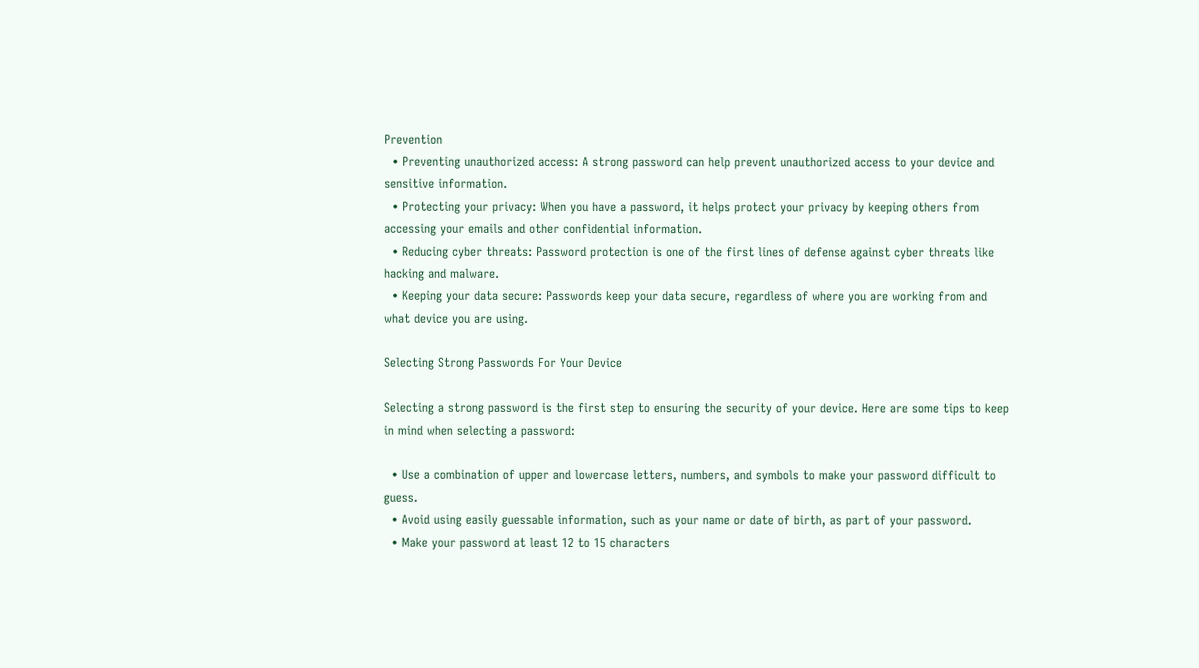Prevention
  • Preventing unauthorized access: A strong password can help prevent unauthorized access to your device and sensitive information.
  • Protecting your privacy: When you have a password, it helps protect your privacy by keeping others from accessing your emails and other confidential information.
  • Reducing cyber threats: Password protection is one of the first lines of defense against cyber threats like hacking and malware.
  • Keeping your data secure: Passwords keep your data secure, regardless of where you are working from and what device you are using.

Selecting Strong Passwords For Your Device

Selecting a strong password is the first step to ensuring the security of your device. Here are some tips to keep in mind when selecting a password:

  • Use a combination of upper and lowercase letters, numbers, and symbols to make your password difficult to guess.
  • Avoid using easily guessable information, such as your name or date of birth, as part of your password.
  • Make your password at least 12 to 15 characters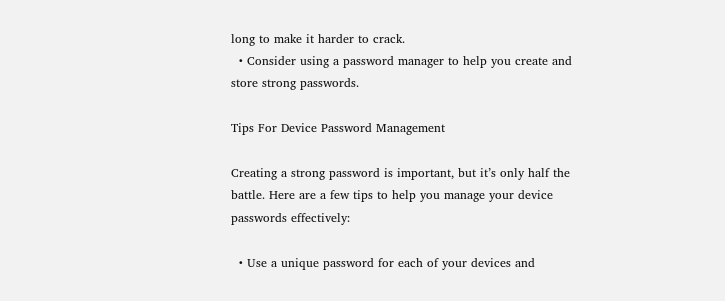long to make it harder to crack.
  • Consider using a password manager to help you create and store strong passwords.

Tips For Device Password Management

Creating a strong password is important, but it’s only half the battle. Here are a few tips to help you manage your device passwords effectively:

  • Use a unique password for each of your devices and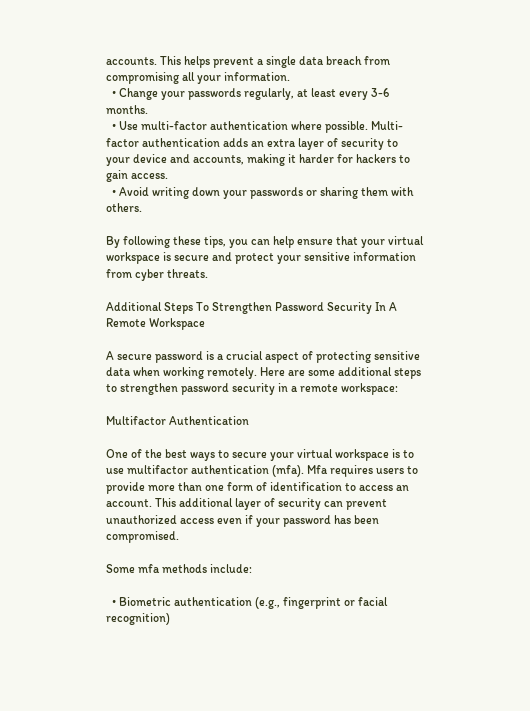accounts. This helps prevent a single data breach from compromising all your information.
  • Change your passwords regularly, at least every 3-6 months.
  • Use multi-factor authentication where possible. Multi-factor authentication adds an extra layer of security to your device and accounts, making it harder for hackers to gain access.
  • Avoid writing down your passwords or sharing them with others.

By following these tips, you can help ensure that your virtual workspace is secure and protect your sensitive information from cyber threats.

Additional Steps To Strengthen Password Security In A Remote Workspace

A secure password is a crucial aspect of protecting sensitive data when working remotely. Here are some additional steps to strengthen password security in a remote workspace:

Multifactor Authentication

One of the best ways to secure your virtual workspace is to use multifactor authentication (mfa). Mfa requires users to provide more than one form of identification to access an account. This additional layer of security can prevent unauthorized access even if your password has been compromised.

Some mfa methods include:

  • Biometric authentication (e.g., fingerprint or facial recognition)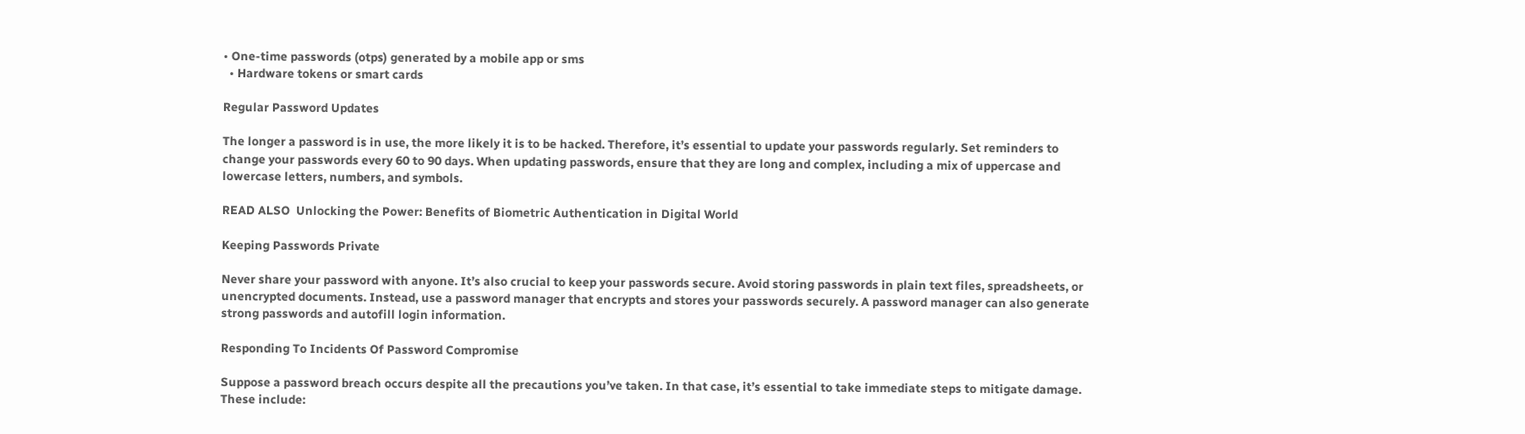• One-time passwords (otps) generated by a mobile app or sms
  • Hardware tokens or smart cards

Regular Password Updates

The longer a password is in use, the more likely it is to be hacked. Therefore, it’s essential to update your passwords regularly. Set reminders to change your passwords every 60 to 90 days. When updating passwords, ensure that they are long and complex, including a mix of uppercase and lowercase letters, numbers, and symbols.

READ ALSO  Unlocking the Power: Benefits of Biometric Authentication in Digital World

Keeping Passwords Private

Never share your password with anyone. It’s also crucial to keep your passwords secure. Avoid storing passwords in plain text files, spreadsheets, or unencrypted documents. Instead, use a password manager that encrypts and stores your passwords securely. A password manager can also generate strong passwords and autofill login information.

Responding To Incidents Of Password Compromise

Suppose a password breach occurs despite all the precautions you’ve taken. In that case, it’s essential to take immediate steps to mitigate damage. These include: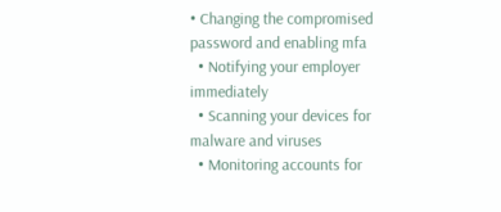• Changing the compromised password and enabling mfa
  • Notifying your employer immediately
  • Scanning your devices for malware and viruses
  • Monitoring accounts for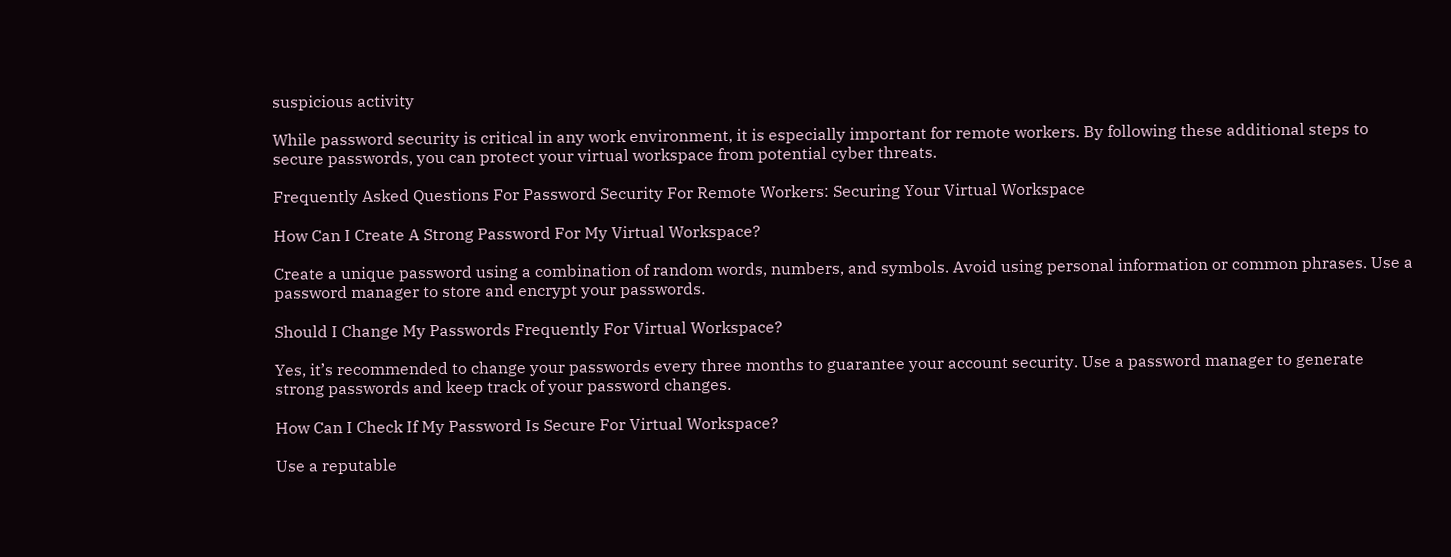suspicious activity

While password security is critical in any work environment, it is especially important for remote workers. By following these additional steps to secure passwords, you can protect your virtual workspace from potential cyber threats.

Frequently Asked Questions For Password Security For Remote Workers: Securing Your Virtual Workspace

How Can I Create A Strong Password For My Virtual Workspace?

Create a unique password using a combination of random words, numbers, and symbols. Avoid using personal information or common phrases. Use a password manager to store and encrypt your passwords.

Should I Change My Passwords Frequently For Virtual Workspace?

Yes, it’s recommended to change your passwords every three months to guarantee your account security. Use a password manager to generate strong passwords and keep track of your password changes.

How Can I Check If My Password Is Secure For Virtual Workspace?

Use a reputable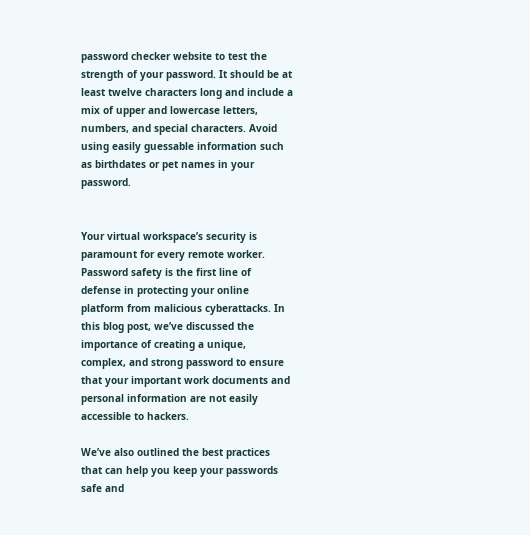password checker website to test the strength of your password. It should be at least twelve characters long and include a mix of upper and lowercase letters, numbers, and special characters. Avoid using easily guessable information such as birthdates or pet names in your password.


Your virtual workspace’s security is paramount for every remote worker. Password safety is the first line of defense in protecting your online platform from malicious cyberattacks. In this blog post, we’ve discussed the importance of creating a unique, complex, and strong password to ensure that your important work documents and personal information are not easily accessible to hackers.

We’ve also outlined the best practices that can help you keep your passwords safe and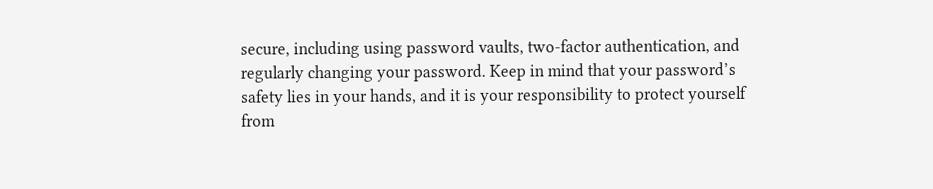secure, including using password vaults, two-factor authentication, and regularly changing your password. Keep in mind that your password’s safety lies in your hands, and it is your responsibility to protect yourself from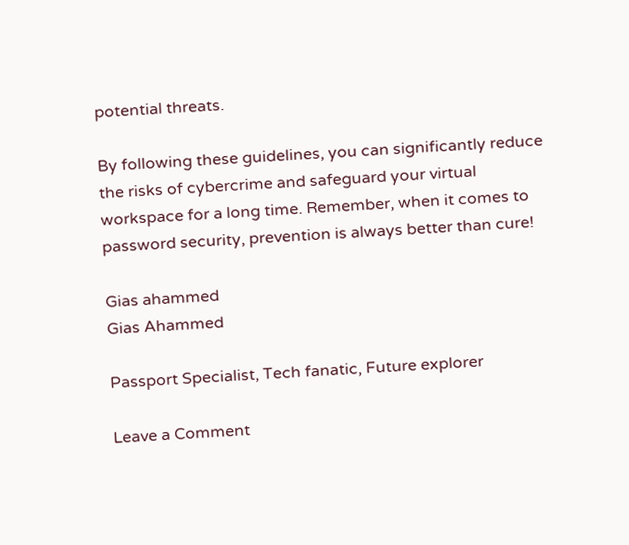potential threats.

By following these guidelines, you can significantly reduce the risks of cybercrime and safeguard your virtual workspace for a long time. Remember, when it comes to password security, prevention is always better than cure!

Gias ahammed
Gias Ahammed

Passport Specialist, Tech fanatic, Future explorer

Leave a Comment